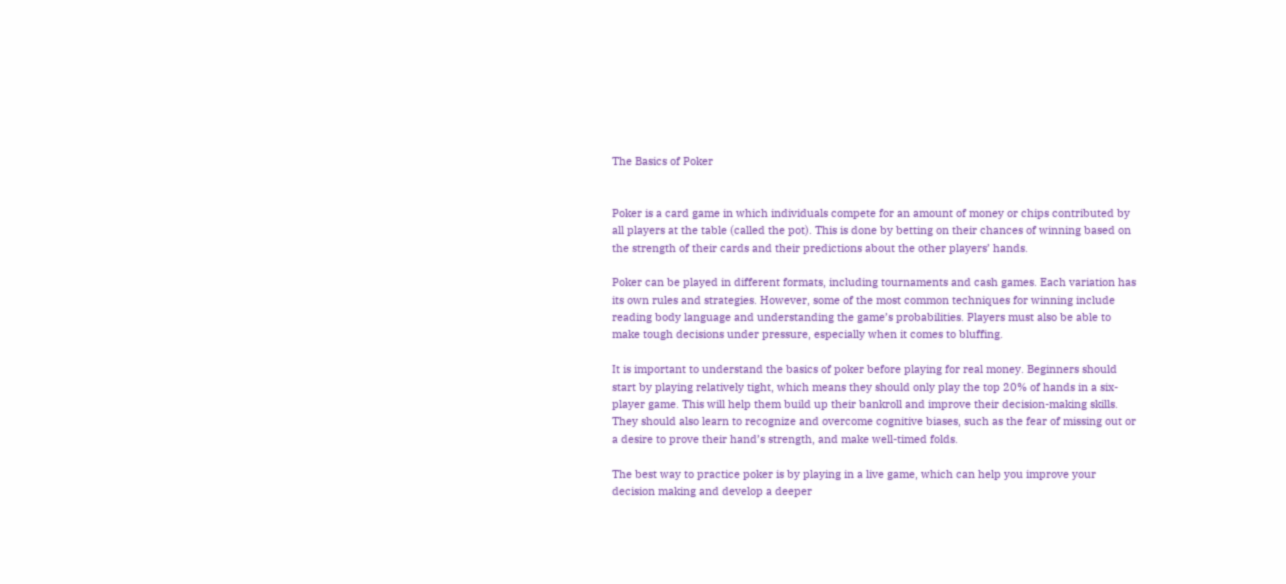The Basics of Poker


Poker is a card game in which individuals compete for an amount of money or chips contributed by all players at the table (called the pot). This is done by betting on their chances of winning based on the strength of their cards and their predictions about the other players’ hands.

Poker can be played in different formats, including tournaments and cash games. Each variation has its own rules and strategies. However, some of the most common techniques for winning include reading body language and understanding the game’s probabilities. Players must also be able to make tough decisions under pressure, especially when it comes to bluffing.

It is important to understand the basics of poker before playing for real money. Beginners should start by playing relatively tight, which means they should only play the top 20% of hands in a six-player game. This will help them build up their bankroll and improve their decision-making skills. They should also learn to recognize and overcome cognitive biases, such as the fear of missing out or a desire to prove their hand’s strength, and make well-timed folds.

The best way to practice poker is by playing in a live game, which can help you improve your decision making and develop a deeper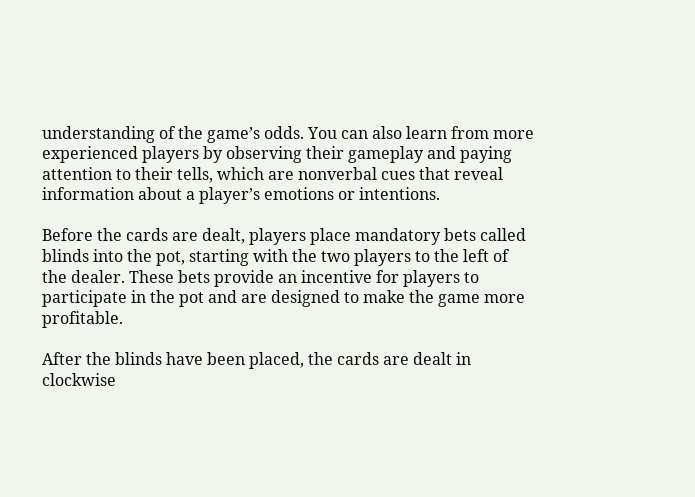understanding of the game’s odds. You can also learn from more experienced players by observing their gameplay and paying attention to their tells, which are nonverbal cues that reveal information about a player’s emotions or intentions.

Before the cards are dealt, players place mandatory bets called blinds into the pot, starting with the two players to the left of the dealer. These bets provide an incentive for players to participate in the pot and are designed to make the game more profitable.

After the blinds have been placed, the cards are dealt in clockwise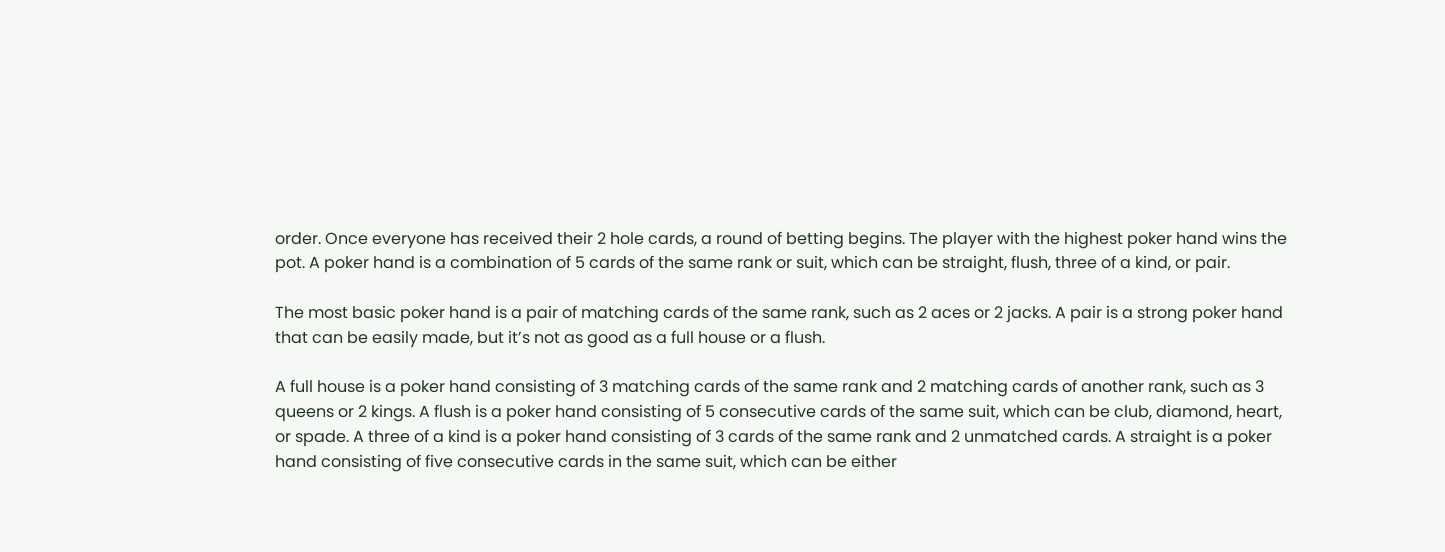order. Once everyone has received their 2 hole cards, a round of betting begins. The player with the highest poker hand wins the pot. A poker hand is a combination of 5 cards of the same rank or suit, which can be straight, flush, three of a kind, or pair.

The most basic poker hand is a pair of matching cards of the same rank, such as 2 aces or 2 jacks. A pair is a strong poker hand that can be easily made, but it’s not as good as a full house or a flush.

A full house is a poker hand consisting of 3 matching cards of the same rank and 2 matching cards of another rank, such as 3 queens or 2 kings. A flush is a poker hand consisting of 5 consecutive cards of the same suit, which can be club, diamond, heart, or spade. A three of a kind is a poker hand consisting of 3 cards of the same rank and 2 unmatched cards. A straight is a poker hand consisting of five consecutive cards in the same suit, which can be either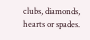clubs, diamonds, hearts or spades.